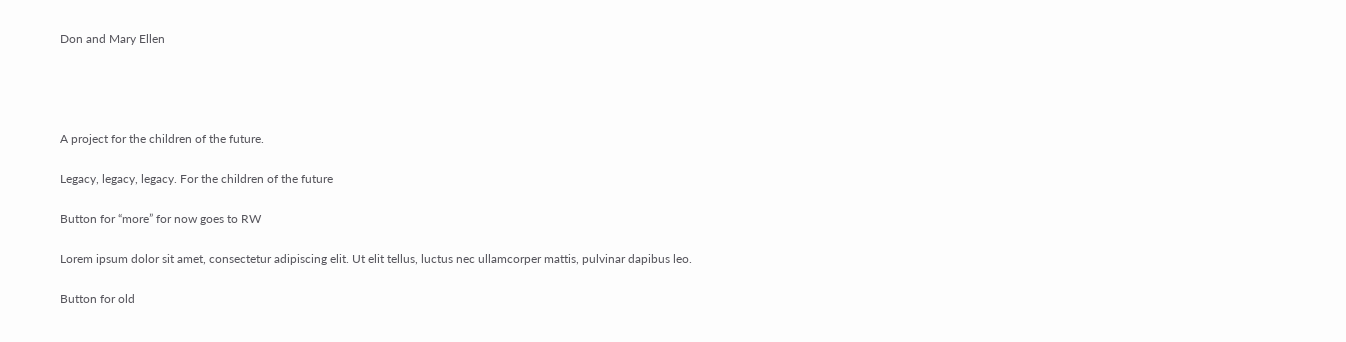Don and Mary Ellen




A project for the children of the future.

Legacy, legacy, legacy. For the children of the future

Button for “more” for now goes to RW

Lorem ipsum dolor sit amet, consectetur adipiscing elit. Ut elit tellus, luctus nec ullamcorper mattis, pulvinar dapibus leo.

Button for old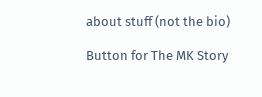about stuff (not the bio)

Button for The MK Story